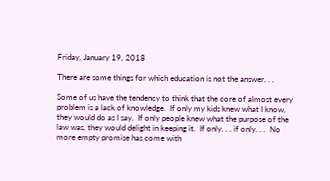Friday, January 19, 2018

There are some things for which education is not the answer. . .

Some of us have the tendency to think that the core of almost every problem is a lack of knowledge.  If only my kids knew what I know, they would do as I say.  If only people knew what the purpose of the law was, they would delight in keeping it.  If only. . . if only. . .  No more empty promise has come with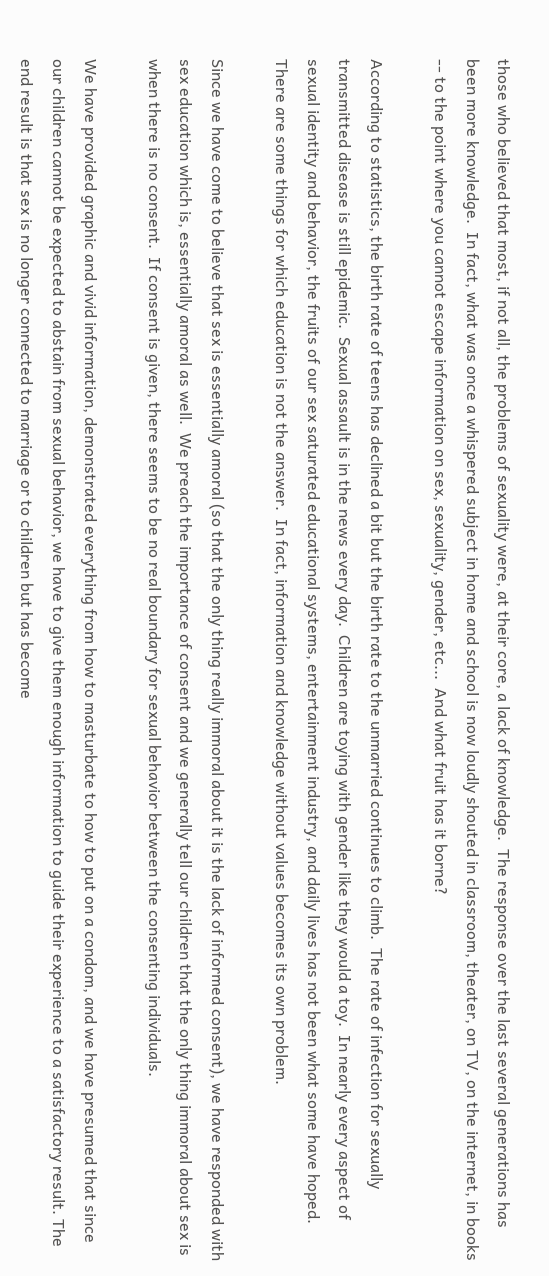those who believed that most, if not all, the problems of sexuality were, at their core, a lack of knowledge.  The response over the last several generations has been more knowledge.  In fact, what was once a whispered subject in home and school is now loudly shouted in classroom, theater, on TV, on the internet, in books -- to the point where you cannot escape information on sex, sexuality, gender, etc...  And what fruit has it borne?

According to statistics, the birth rate of teens has declined a bit but the birth rate to the unmarried continues to climb.  The rate of infection for sexually transmitted disease is still epidemic.  Sexual assault is in the news every day.  Children are toying with gender like they would a toy.  In nearly every aspect of sexual identity and behavior, the fruits of our sex saturated educational systems, entertainment industry, and daily lives has not been what some have hoped.  There are some things for which education is not the answer.  In fact, information and knowledge without values becomes its own problem.

Since we have come to believe that sex is essentially amoral (so that the only thing really immoral about it is the lack of informed consent), we have responded with sex education which is, essentially amoral as well.  We preach the importance of consent and we generally tell our children that the only thing immoral about sex is when there is no consent.  If consent is given, there seems to be no real boundary for sexual behavior between the consenting individuals.

We have provided graphic and vivid information, demonstrated everything from how to masturbate to how to put on a condom, and we have presumed that since our children cannot be expected to abstain from sexual behavior, we have to give them enough information to guide their experience to a satisfactory result. The end result is that sex is no longer connected to marriage or to children but has become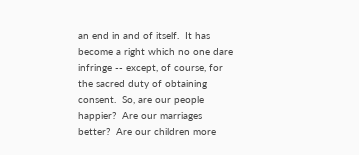an end in and of itself.  It has become a right which no one dare infringe -- except, of course, for the sacred duty of obtaining consent.  So, are our people happier?  Are our marriages better?  Are our children more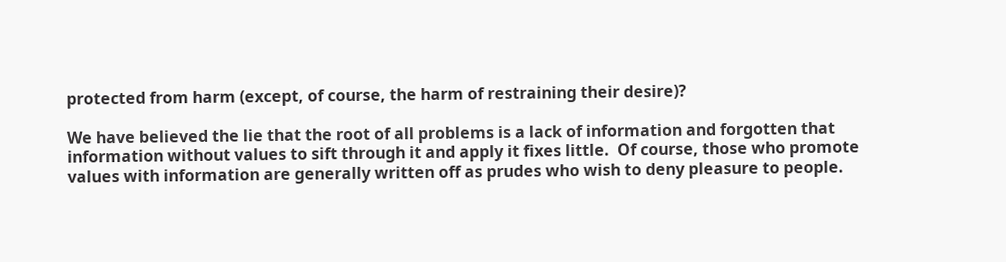protected from harm (except, of course, the harm of restraining their desire)?

We have believed the lie that the root of all problems is a lack of information and forgotten that information without values to sift through it and apply it fixes little.  Of course, those who promote values with information are generally written off as prudes who wish to deny pleasure to people.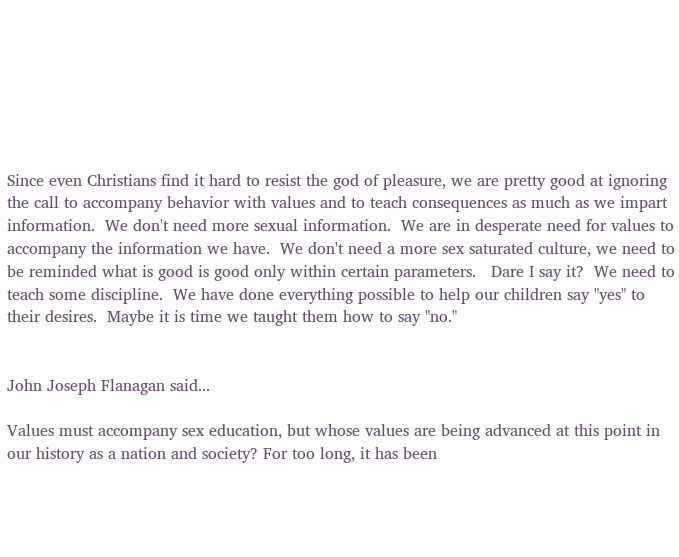Since even Christians find it hard to resist the god of pleasure, we are pretty good at ignoring the call to accompany behavior with values and to teach consequences as much as we impart information.  We don't need more sexual information.  We are in desperate need for values to accompany the information we have.  We don't need a more sex saturated culture, we need to be reminded what is good is good only within certain parameters.   Dare I say it?  We need to teach some discipline.  We have done everything possible to help our children say "yes" to their desires.  Maybe it is time we taught them how to say "no."


John Joseph Flanagan said...

Values must accompany sex education, but whose values are being advanced at this point in our history as a nation and society? For too long, it has been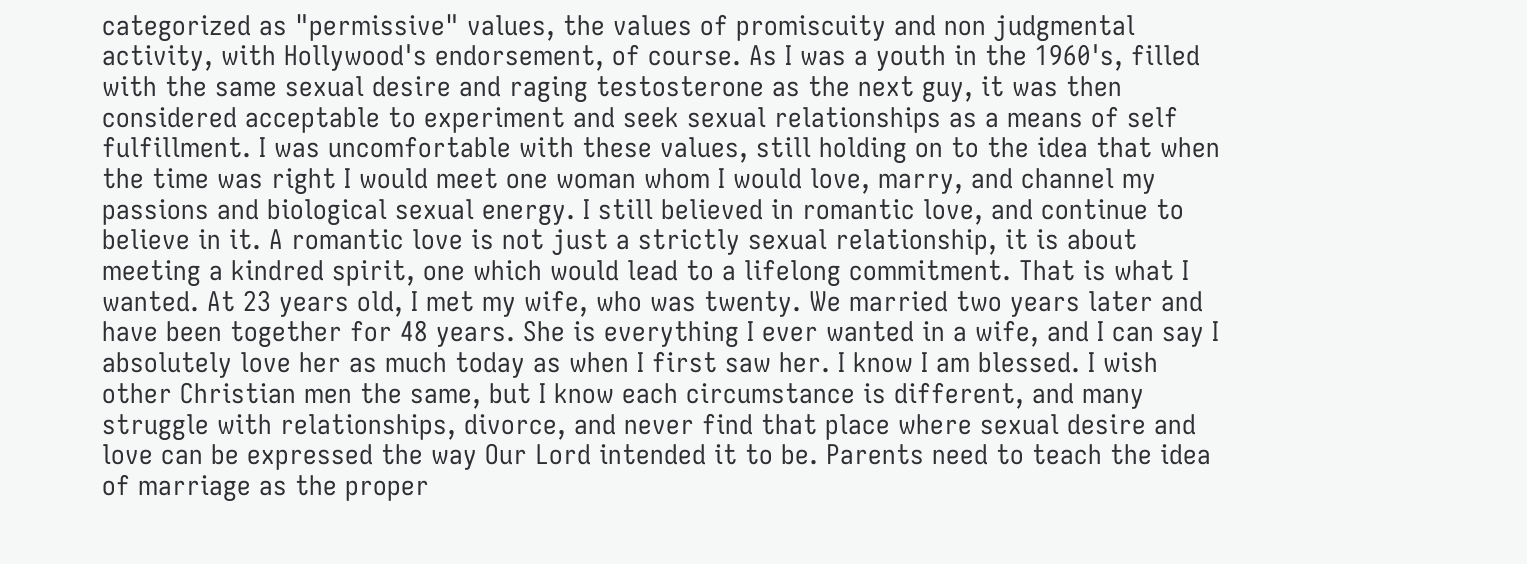categorized as "permissive" values, the values of promiscuity and non judgmental activity, with Hollywood's endorsement, of course. As I was a youth in the 1960's, filled with the same sexual desire and raging testosterone as the next guy, it was then considered acceptable to experiment and seek sexual relationships as a means of self fulfillment. I was uncomfortable with these values, still holding on to the idea that when the time was right I would meet one woman whom I would love, marry, and channel my passions and biological sexual energy. I still believed in romantic love, and continue to believe in it. A romantic love is not just a strictly sexual relationship, it is about meeting a kindred spirit, one which would lead to a lifelong commitment. That is what I wanted. At 23 years old, I met my wife, who was twenty. We married two years later and have been together for 48 years. She is everything I ever wanted in a wife, and I can say I absolutely love her as much today as when I first saw her. I know I am blessed. I wish other Christian men the same, but I know each circumstance is different, and many struggle with relationships, divorce, and never find that place where sexual desire and love can be expressed the way Our Lord intended it to be. Parents need to teach the idea of marriage as the proper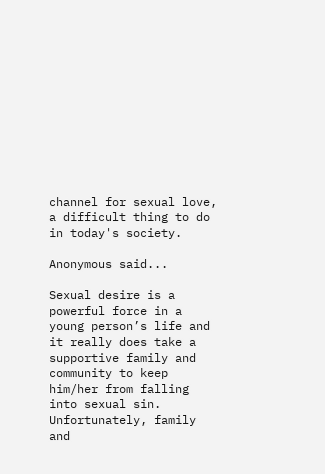channel for sexual love, a difficult thing to do in today's society.

Anonymous said...

Sexual desire is a powerful force in a young person’s life and it really does take a supportive family and community to keep him/her from falling into sexual sin. Unfortunately, family and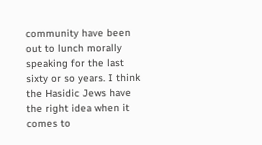community have been out to lunch morally speaking for the last sixty or so years. I think the Hasidic Jews have the right idea when it comes to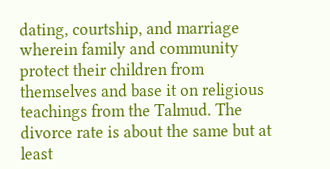dating, courtship, and marriage wherein family and community protect their children from themselves and base it on religious teachings from the Talmud. The divorce rate is about the same but at least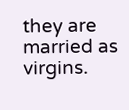they are married as virgins.